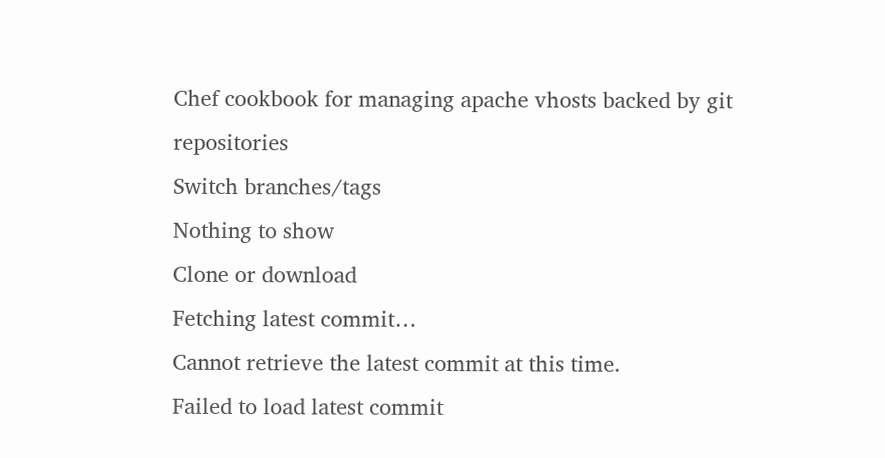Chef cookbook for managing apache vhosts backed by git repositories
Switch branches/tags
Nothing to show
Clone or download
Fetching latest commit…
Cannot retrieve the latest commit at this time.
Failed to load latest commit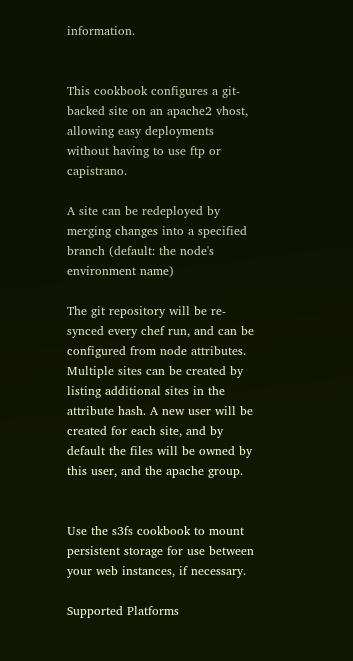information.


This cookbook configures a git-backed site on an apache2 vhost, allowing easy deployments without having to use ftp or capistrano.

A site can be redeployed by merging changes into a specified branch (default: the node's environment name)

The git repository will be re-synced every chef run, and can be configured from node attributes. Multiple sites can be created by listing additional sites in the attribute hash. A new user will be created for each site, and by default the files will be owned by this user, and the apache group.


Use the s3fs cookbook to mount persistent storage for use between your web instances, if necessary.

Supported Platforms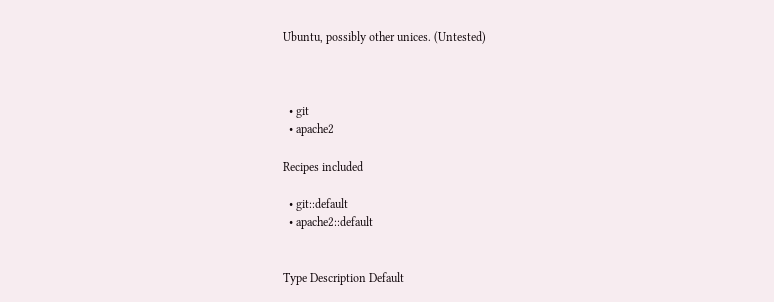Ubuntu, possibly other unices. (Untested)



  • git
  • apache2

Recipes included

  • git::default
  • apache2::default


Type Description Default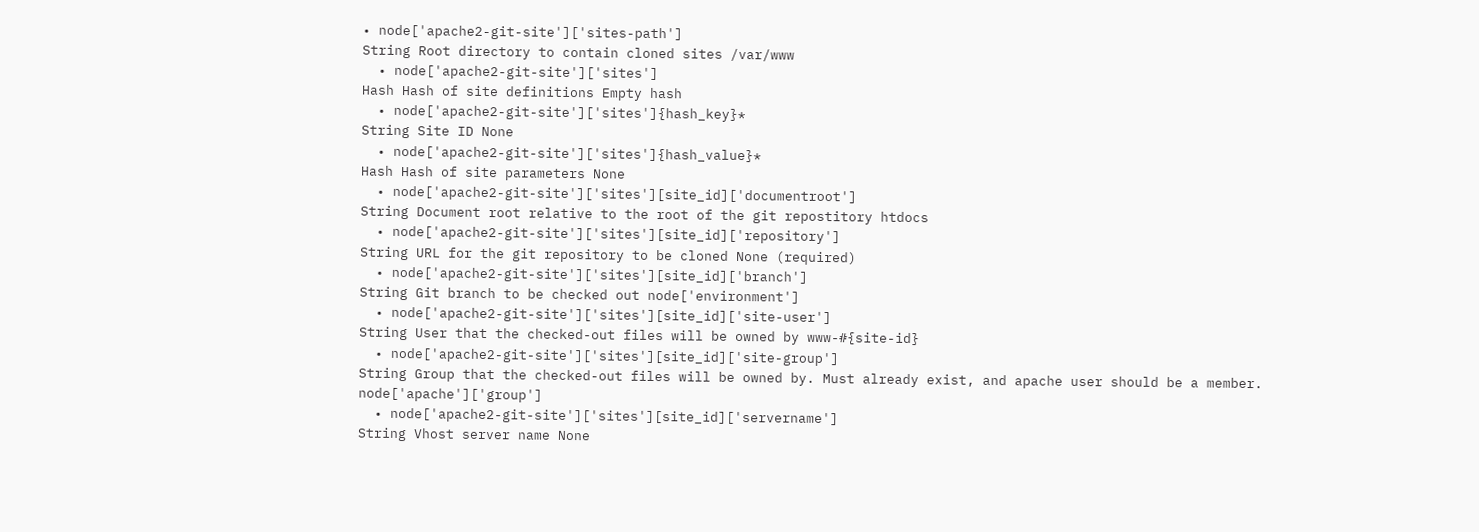• node['apache2-git-site']['sites-path']
String Root directory to contain cloned sites /var/www
  • node['apache2-git-site']['sites']
Hash Hash of site definitions Empty hash
  • node['apache2-git-site']['sites']{hash_key}*
String Site ID None
  • node['apache2-git-site']['sites']{hash_value}*
Hash Hash of site parameters None
  • node['apache2-git-site']['sites'][site_id]['documentroot']
String Document root relative to the root of the git repostitory htdocs
  • node['apache2-git-site']['sites'][site_id]['repository']
String URL for the git repository to be cloned None (required)
  • node['apache2-git-site']['sites'][site_id]['branch']
String Git branch to be checked out node['environment']
  • node['apache2-git-site']['sites'][site_id]['site-user']
String User that the checked-out files will be owned by www-#{site-id}
  • node['apache2-git-site']['sites'][site_id]['site-group']
String Group that the checked-out files will be owned by. Must already exist, and apache user should be a member. node['apache']['group']
  • node['apache2-git-site']['sites'][site_id]['servername']
String Vhost server name None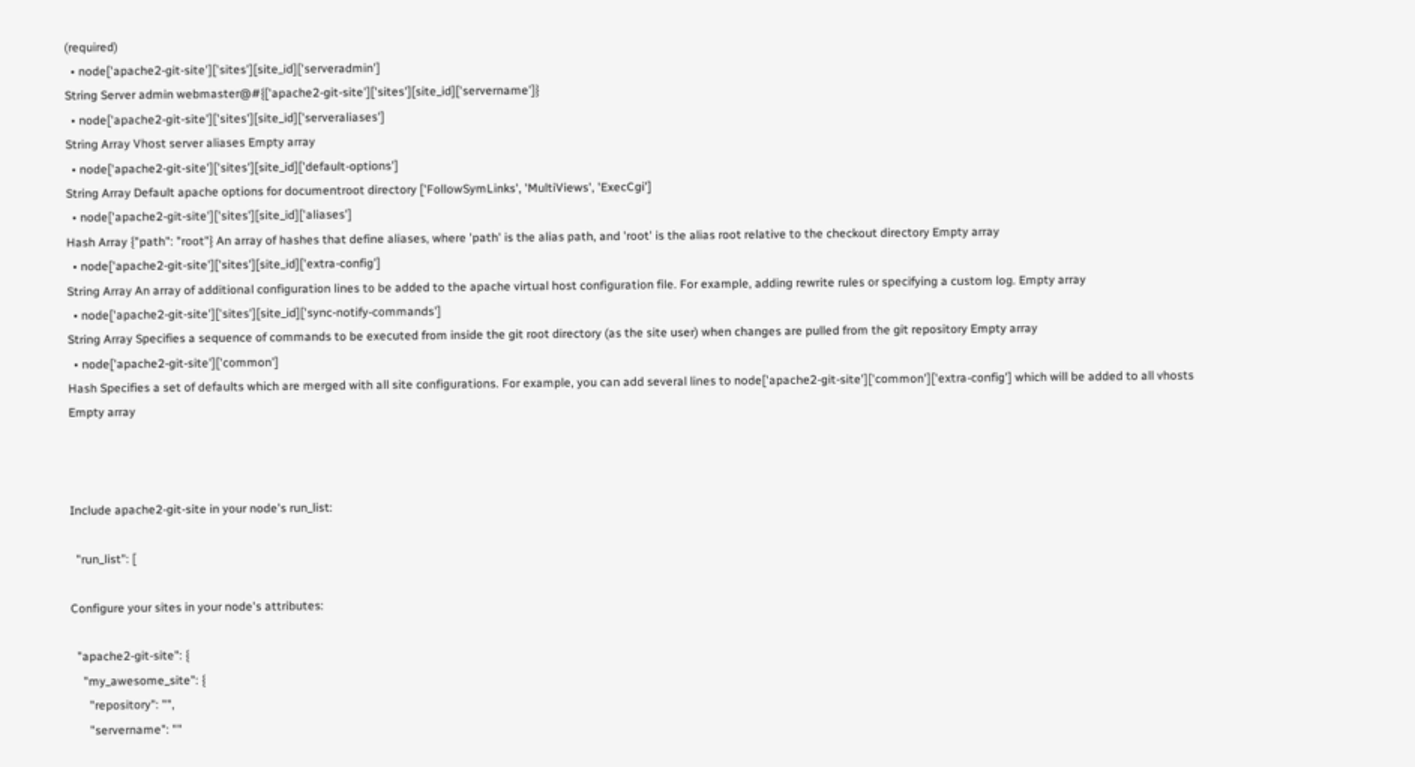(required)
  • node['apache2-git-site']['sites'][site_id]['serveradmin']
String Server admin webmaster@#{['apache2-git-site']['sites'][site_id]['servername']}
  • node['apache2-git-site']['sites'][site_id]['serveraliases']
String Array Vhost server aliases Empty array
  • node['apache2-git-site']['sites'][site_id]['default-options']
String Array Default apache options for documentroot directory ['FollowSymLinks', 'MultiViews', 'ExecCgi']
  • node['apache2-git-site']['sites'][site_id]['aliases']
Hash Array {"path": "root"} An array of hashes that define aliases, where 'path' is the alias path, and 'root' is the alias root relative to the checkout directory Empty array
  • node['apache2-git-site']['sites'][site_id]['extra-config']
String Array An array of additional configuration lines to be added to the apache virtual host configuration file. For example, adding rewrite rules or specifying a custom log. Empty array
  • node['apache2-git-site']['sites'][site_id]['sync-notify-commands']
String Array Specifies a sequence of commands to be executed from inside the git root directory (as the site user) when changes are pulled from the git repository Empty array
  • node['apache2-git-site']['common']
Hash Specifies a set of defaults which are merged with all site configurations. For example, you can add several lines to node['apache2-git-site']['common']['extra-config'] which will be added to all vhosts Empty array



Include apache2-git-site in your node's run_list:

  "run_list": [

Configure your sites in your node's attributes:

  "apache2-git-site": {
    "my_awesome_site": {
      "repository": "",
      "servername": ""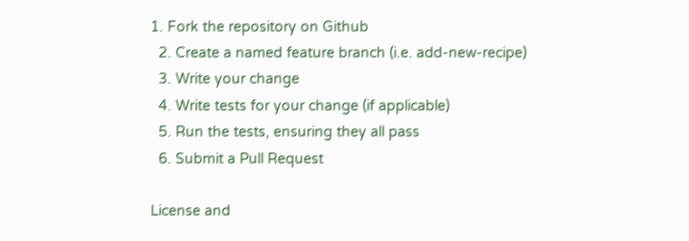1. Fork the repository on Github
  2. Create a named feature branch (i.e. add-new-recipe)
  3. Write your change
  4. Write tests for your change (if applicable)
  5. Run the tests, ensuring they all pass
  6. Submit a Pull Request

License and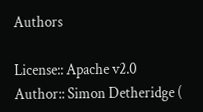Authors

License:: Apache v2.0 Author:: Simon Detheridge (